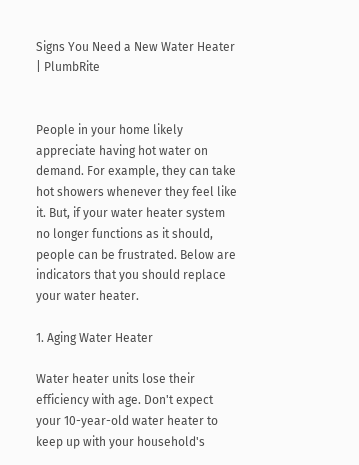Signs You Need a New Water Heater | PlumbRite


People in your home likely appreciate having hot water on demand. For example, they can take hot showers whenever they feel like it. But, if your water heater system no longer functions as it should, people can be frustrated. Below are indicators that you should replace your water heater.

1. Aging Water Heater

Water heater units lose their efficiency with age. Don't expect your 10-year-old water heater to keep up with your household's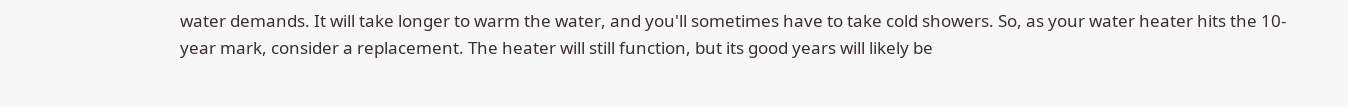water demands. It will take longer to warm the water, and you'll sometimes have to take cold showers. So, as your water heater hits the 10-year mark, consider a replacement. The heater will still function, but its good years will likely be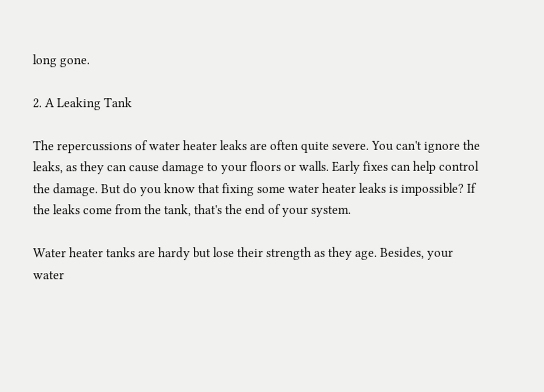long gone.

2. A Leaking Tank

The repercussions of water heater leaks are often quite severe. You can't ignore the leaks, as they can cause damage to your floors or walls. Early fixes can help control the damage. But do you know that fixing some water heater leaks is impossible? If the leaks come from the tank, that's the end of your system.

Water heater tanks are hardy but lose their strength as they age. Besides, your water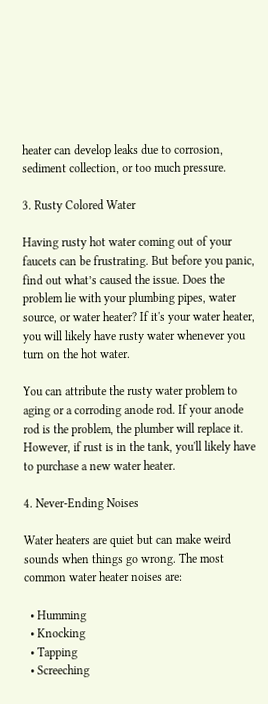heater can develop leaks due to corrosion, sediment collection, or too much pressure.

3. Rusty Colored Water

Having rusty hot water coming out of your faucets can be frustrating. But before you panic, find out what’s caused the issue. Does the problem lie with your plumbing pipes, water source, or water heater? If it's your water heater, you will likely have rusty water whenever you turn on the hot water.

You can attribute the rusty water problem to aging or a corroding anode rod. If your anode rod is the problem, the plumber will replace it. However, if rust is in the tank, you'll likely have to purchase a new water heater.

4. Never-Ending Noises

Water heaters are quiet but can make weird sounds when things go wrong. The most common water heater noises are:

  • Humming
  • Knocking
  • Tapping
  • Screeching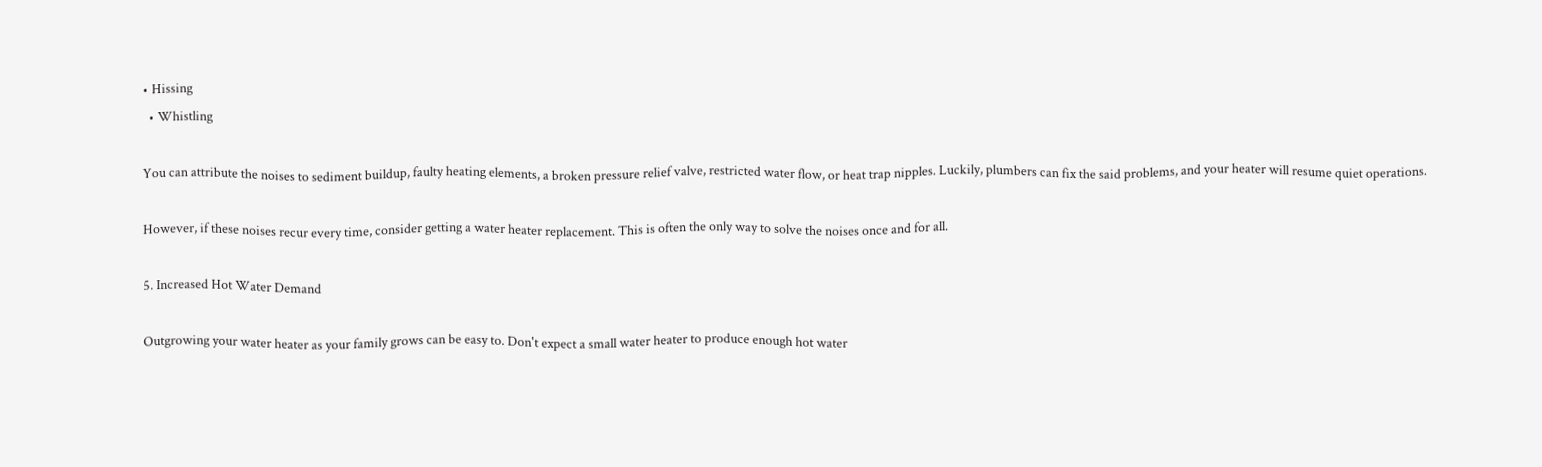• Hissing
  • Whistling

You can attribute the noises to sediment buildup, faulty heating elements, a broken pressure relief valve, restricted water flow, or heat trap nipples. Luckily, plumbers can fix the said problems, and your heater will resume quiet operations.

However, if these noises recur every time, consider getting a water heater replacement. This is often the only way to solve the noises once and for all.

5. Increased Hot Water Demand

Outgrowing your water heater as your family grows can be easy to. Don't expect a small water heater to produce enough hot water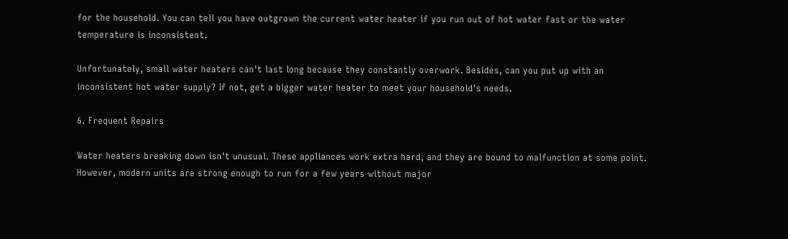for the household. You can tell you have outgrown the current water heater if you run out of hot water fast or the water temperature is inconsistent.

Unfortunately, small water heaters can't last long because they constantly overwork. Besides, can you put up with an inconsistent hot water supply? If not, get a bigger water heater to meet your household's needs.

6. Frequent Repairs

Water heaters breaking down isn't unusual. These appliances work extra hard, and they are bound to malfunction at some point. However, modern units are strong enough to run for a few years without major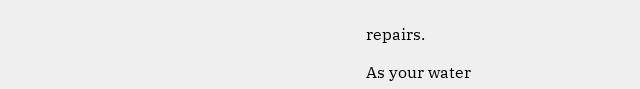repairs.

As your water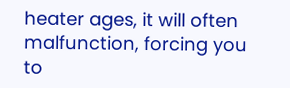heater ages, it will often malfunction, forcing you to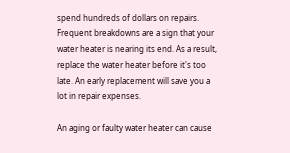spend hundreds of dollars on repairs. Frequent breakdowns are a sign that your water heater is nearing its end. As a result, replace the water heater before it's too late. An early replacement will save you a lot in repair expenses.

An aging or faulty water heater can cause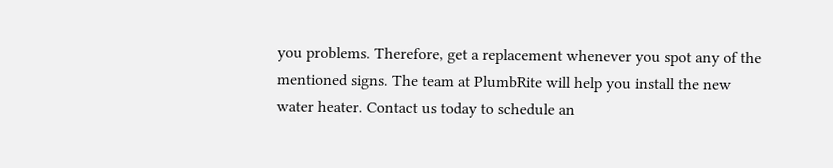you problems. Therefore, get a replacement whenever you spot any of the mentioned signs. The team at PlumbRite will help you install the new water heater. Contact us today to schedule an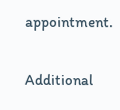appointment.

Additional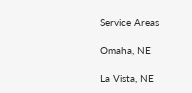Service Areas

Omaha, NE

La Vista, NE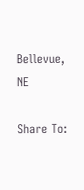Bellevue, NE

Share To: